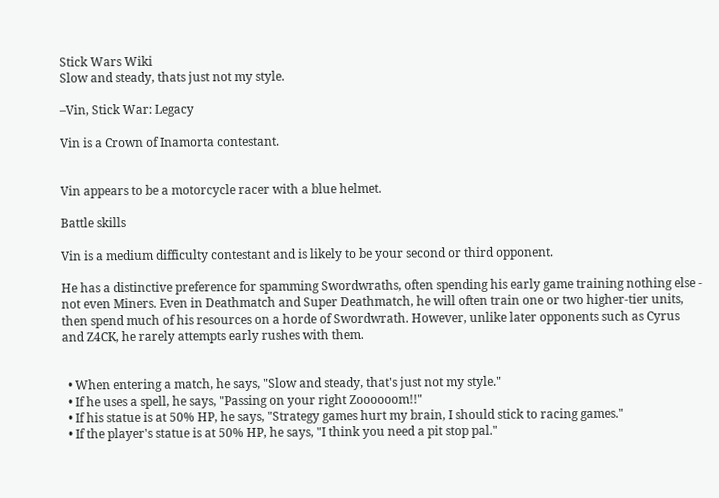Stick Wars Wiki
Slow and steady, thats just not my style.

–Vin, Stick War: Legacy

Vin is a Crown of Inamorta contestant.


Vin appears to be a motorcycle racer with a blue helmet.

Battle skills

Vin is a medium difficulty contestant and is likely to be your second or third opponent.

He has a distinctive preference for spamming Swordwraths, often spending his early game training nothing else - not even Miners. Even in Deathmatch and Super Deathmatch, he will often train one or two higher-tier units, then spend much of his resources on a horde of Swordwrath. However, unlike later opponents such as Cyrus and Z4CK, he rarely attempts early rushes with them.


  • When entering a match, he says, "Slow and steady, that's just not my style."
  • If he uses a spell, he says, "Passing on your right Zoooooom!!"
  • If his statue is at 50% HP, he says, "Strategy games hurt my brain, I should stick to racing games."
  • If the player's statue is at 50% HP, he says, "I think you need a pit stop pal."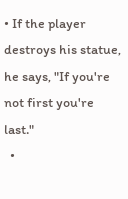• If the player destroys his statue, he says, "If you're not first you're last."
  •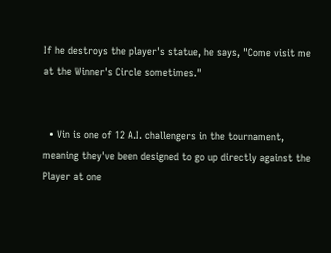If he destroys the player's statue, he says, "Come visit me at the Winner's Circle sometimes."


  • Vin is one of 12 A.I. challengers in the tournament, meaning they've been designed to go up directly against the Player at one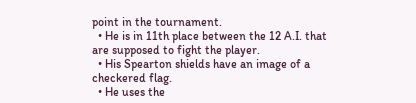point in the tournament.
  • He is in 11th place between the 12 A.I. that are supposed to fight the player.
  • His Spearton shields have an image of a checkered flag.
  • He uses the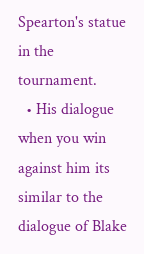Spearton's statue in the tournament.
  • His dialogue when you win against him its similar to the dialogue of Blake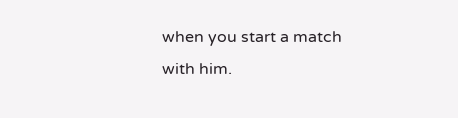when you start a match with him.